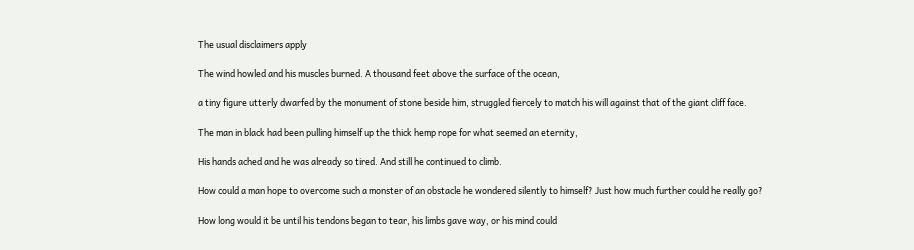The usual disclaimers apply

The wind howled and his muscles burned. A thousand feet above the surface of the ocean,

a tiny figure utterly dwarfed by the monument of stone beside him, struggled fiercely to match his will against that of the giant cliff face.

The man in black had been pulling himself up the thick hemp rope for what seemed an eternity,

His hands ached and he was already so tired. And still he continued to climb.

How could a man hope to overcome such a monster of an obstacle he wondered silently to himself? Just how much further could he really go?

How long would it be until his tendons began to tear, his limbs gave way, or his mind could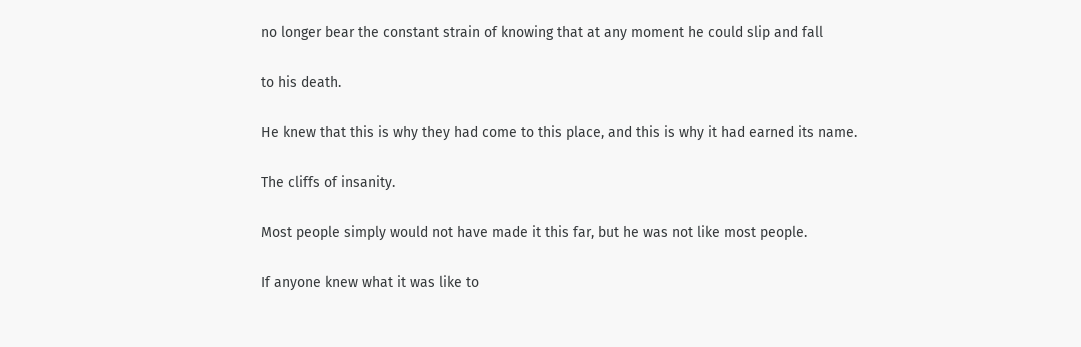no longer bear the constant strain of knowing that at any moment he could slip and fall

to his death.

He knew that this is why they had come to this place, and this is why it had earned its name.

The cliffs of insanity.

Most people simply would not have made it this far, but he was not like most people.

If anyone knew what it was like to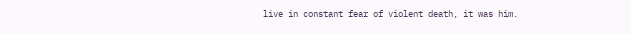live in constant fear of violent death, it was him.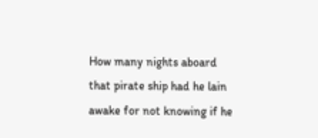How many nights aboard that pirate ship had he lain awake for not knowing if he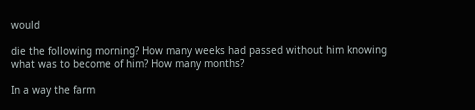would

die the following morning? How many weeks had passed without him knowing what was to become of him? How many months?

In a way the farm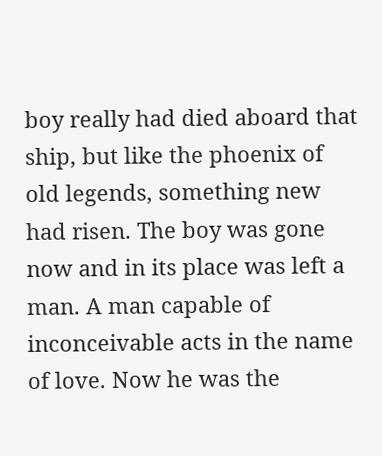boy really had died aboard that ship, but like the phoenix of old legends, something new had risen. The boy was gone now and in its place was left a man. A man capable of inconceivable acts in the name of love. Now he was the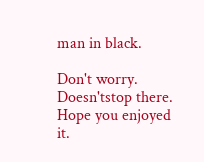man in black.

Don't worry. Doesn'tstop there. Hope you enjoyed it.